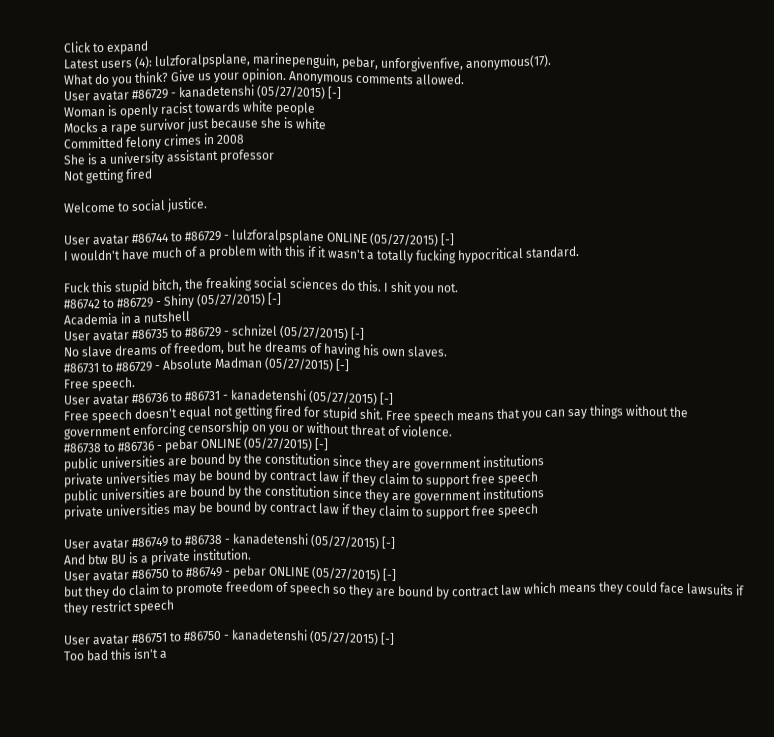Click to expand
Latest users (4): lulzforalpsplane, marinepenguin, pebar, unforgivenfive, anonymous(17).
What do you think? Give us your opinion. Anonymous comments allowed.
User avatar #86729 - kanadetenshi (05/27/2015) [-]
Woman is openly racist towards white people
Mocks a rape survivor just because she is white
Committed felony crimes in 2008
She is a university assistant professor
Not getting fired

Welcome to social justice.

User avatar #86744 to #86729 - lulzforalpsplane ONLINE (05/27/2015) [-]
I wouldn't have much of a problem with this if it wasn't a totally fucking hypocritical standard.

Fuck this stupid bitch, the freaking social sciences do this. I shit you not.
#86742 to #86729 - Shiny (05/27/2015) [-]
Academia in a nutshell
User avatar #86735 to #86729 - schnizel (05/27/2015) [-]
No slave dreams of freedom, but he dreams of having his own slaves.
#86731 to #86729 - Absolute Madman (05/27/2015) [-]
Free speech.
User avatar #86736 to #86731 - kanadetenshi (05/27/2015) [-]
Free speech doesn't equal not getting fired for stupid shit. Free speech means that you can say things without the government enforcing censorship on you or without threat of violence.
#86738 to #86736 - pebar ONLINE (05/27/2015) [-]
public universities are bound by the constitution since they are government institutions
private universities may be bound by contract law if they claim to support free speech
public universities are bound by the constitution since they are government institutions
private universities may be bound by contract law if they claim to support free speech

User avatar #86749 to #86738 - kanadetenshi (05/27/2015) [-]
And btw BU is a private institution.
User avatar #86750 to #86749 - pebar ONLINE (05/27/2015) [-]
but they do claim to promote freedom of speech so they are bound by contract law which means they could face lawsuits if they restrict speech

User avatar #86751 to #86750 - kanadetenshi (05/27/2015) [-]
Too bad this isn't a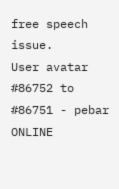free speech issue.
User avatar #86752 to #86751 - pebar ONLINE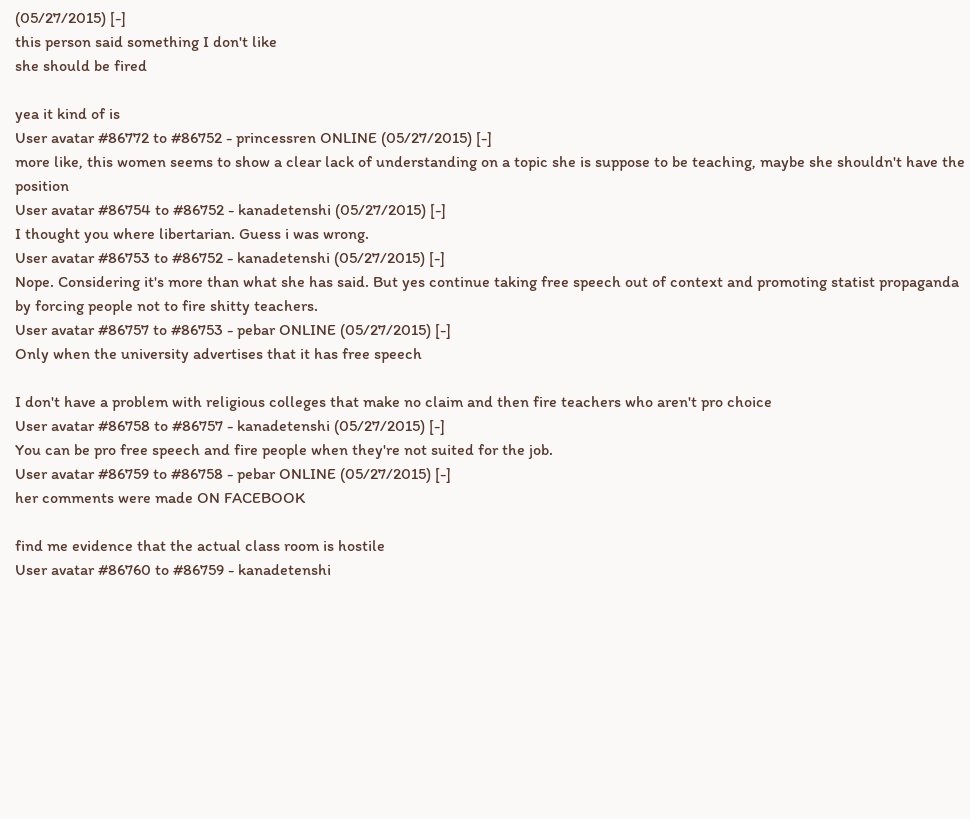(05/27/2015) [-]
this person said something I don't like
she should be fired

yea it kind of is
User avatar #86772 to #86752 - princessren ONLINE (05/27/2015) [-]
more like, this women seems to show a clear lack of understanding on a topic she is suppose to be teaching, maybe she shouldn't have the position
User avatar #86754 to #86752 - kanadetenshi (05/27/2015) [-]
I thought you where libertarian. Guess i was wrong.
User avatar #86753 to #86752 - kanadetenshi (05/27/2015) [-]
Nope. Considering it's more than what she has said. But yes continue taking free speech out of context and promoting statist propaganda by forcing people not to fire shitty teachers.
User avatar #86757 to #86753 - pebar ONLINE (05/27/2015) [-]
Only when the university advertises that it has free speech

I don't have a problem with religious colleges that make no claim and then fire teachers who aren't pro choice
User avatar #86758 to #86757 - kanadetenshi (05/27/2015) [-]
You can be pro free speech and fire people when they're not suited for the job.
User avatar #86759 to #86758 - pebar ONLINE (05/27/2015) [-]
her comments were made ON FACEBOOK

find me evidence that the actual class room is hostile
User avatar #86760 to #86759 - kanadetenshi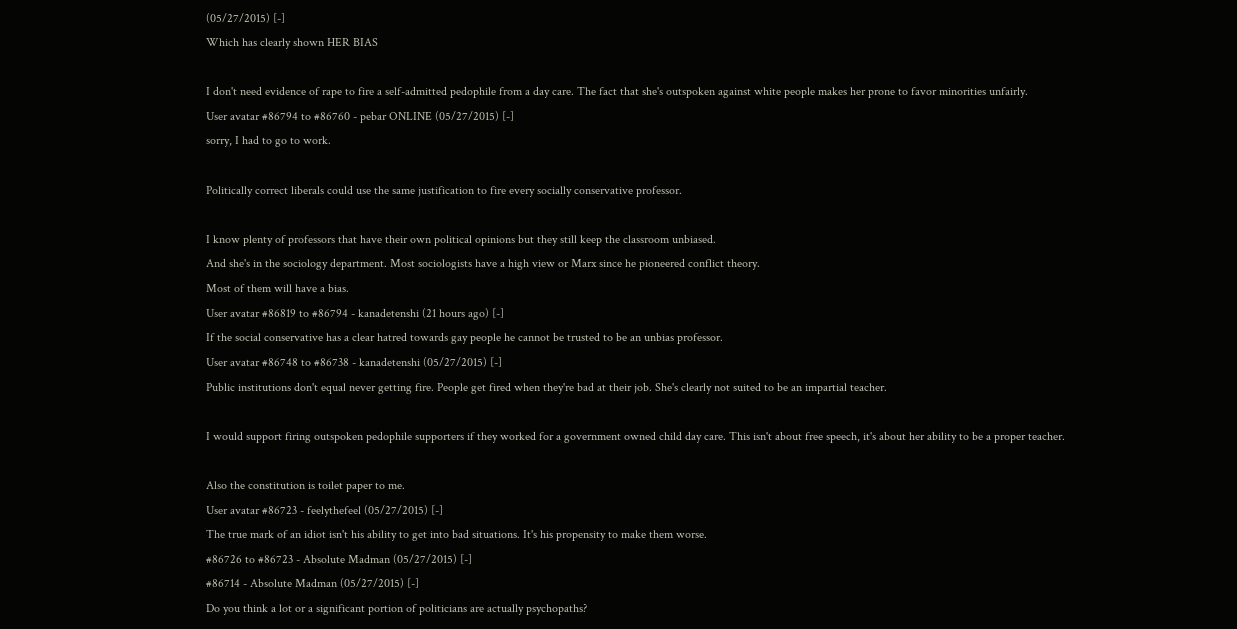(05/27/2015) [-]
Which has clearly shown HER BIAS

I don't need evidence of rape to fire a self-admitted pedophile from a day care. The fact that she's outspoken against white people makes her prone to favor minorities unfairly.
User avatar #86794 to #86760 - pebar ONLINE (05/27/2015) [-]
sorry, I had to go to work.

Politically correct liberals could use the same justification to fire every socially conservative professor.

I know plenty of professors that have their own political opinions but they still keep the classroom unbiased.
And she's in the sociology department. Most sociologists have a high view or Marx since he pioneered conflict theory.
Most of them will have a bias.
User avatar #86819 to #86794 - kanadetenshi (21 hours ago) [-]
If the social conservative has a clear hatred towards gay people he cannot be trusted to be an unbias professor.
User avatar #86748 to #86738 - kanadetenshi (05/27/2015) [-]
Public institutions don't equal never getting fire. People get fired when they're bad at their job. She's clearly not suited to be an impartial teacher.

I would support firing outspoken pedophile supporters if they worked for a government owned child day care. This isn't about free speech, it's about her ability to be a proper teacher.

Also the constitution is toilet paper to me.
User avatar #86723 - feelythefeel (05/27/2015) [-]
The true mark of an idiot isn't his ability to get into bad situations. It's his propensity to make them worse.
#86726 to #86723 - Absolute Madman (05/27/2015) [-]
#86714 - Absolute Madman (05/27/2015) [-]
Do you think a lot or a significant portion of politicians are actually psychopaths?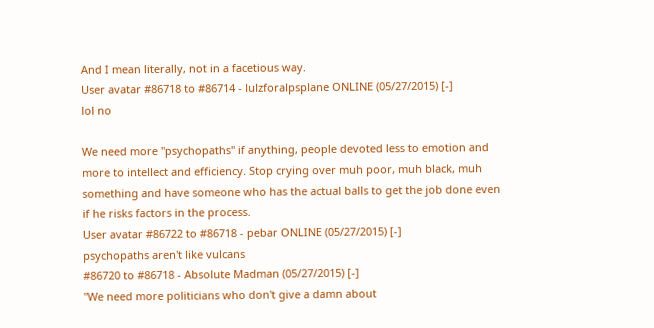And I mean literally, not in a facetious way.
User avatar #86718 to #86714 - lulzforalpsplane ONLINE (05/27/2015) [-]
lol no

We need more "psychopaths" if anything, people devoted less to emotion and more to intellect and efficiency. Stop crying over muh poor, muh black, muh something and have someone who has the actual balls to get the job done even if he risks factors in the process.
User avatar #86722 to #86718 - pebar ONLINE (05/27/2015) [-]
psychopaths aren't like vulcans
#86720 to #86718 - Absolute Madman (05/27/2015) [-]
"We need more politicians who don't give a damn about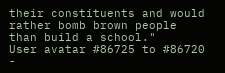their constituents and would rather bomb brown people than build a school."
User avatar #86725 to #86720 -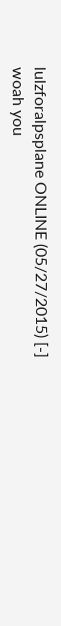lulzforalpsplane ONLINE (05/27/2015) [-]
woah you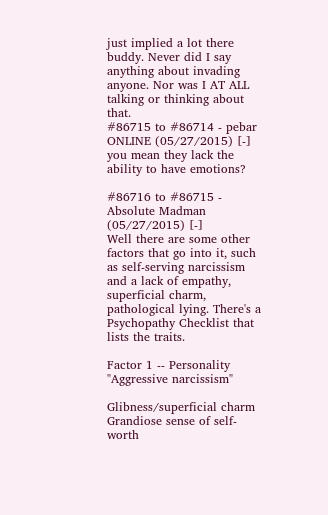just implied a lot there buddy. Never did I say anything about invading anyone. Nor was I AT ALL talking or thinking about that.
#86715 to #86714 - pebar ONLINE (05/27/2015) [-]
you mean they lack the ability to have emotions?

#86716 to #86715 - Absolute Madman (05/27/2015) [-]
Well there are some other factors that go into it, such as self-serving narcissism and a lack of empathy, superficial charm, pathological lying. There's a Psychopathy Checklist that lists the traits.

Factor 1 -- Personality "Aggressive narcissism"

Glibness/superficial charm
Grandiose sense of self-worth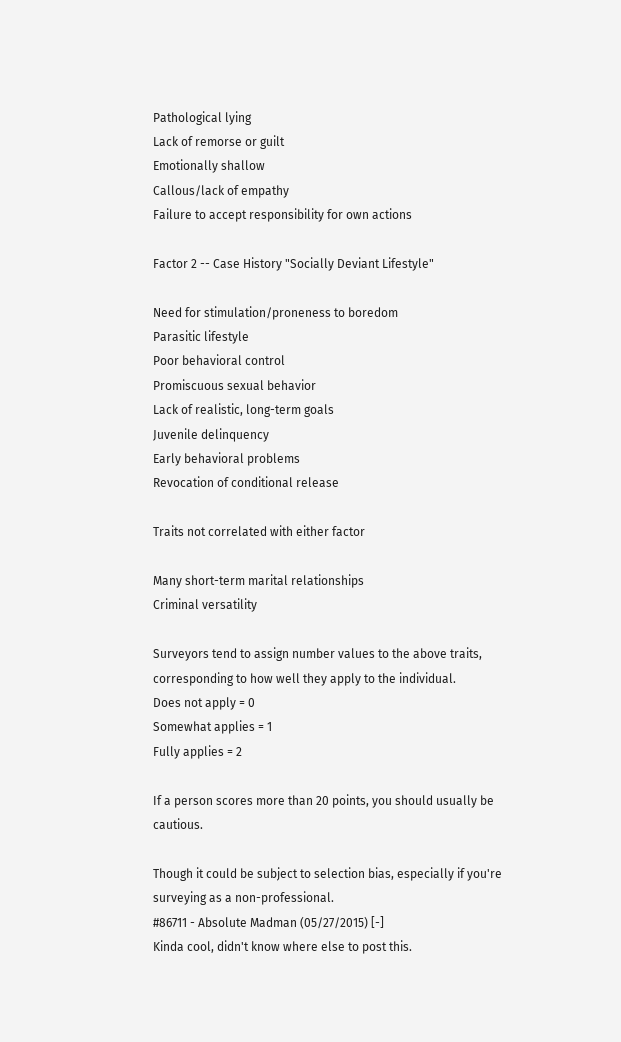Pathological lying
Lack of remorse or guilt
Emotionally shallow
Callous/lack of empathy
Failure to accept responsibility for own actions

Factor 2 -- Case History "Socially Deviant Lifestyle"

Need for stimulation/proneness to boredom
Parasitic lifestyle
Poor behavioral control
Promiscuous sexual behavior
Lack of realistic, long-term goals
Juvenile delinquency
Early behavioral problems
Revocation of conditional release

Traits not correlated with either factor

Many short-term marital relationships
Criminal versatility

Surveyors tend to assign number values to the above traits, corresponding to how well they apply to the individual.
Does not apply = 0
Somewhat applies = 1
Fully applies = 2

If a person scores more than 20 points, you should usually be cautious.

Though it could be subject to selection bias, especially if you're surveying as a non-professional.
#86711 - Absolute Madman (05/27/2015) [-]
Kinda cool, didn't know where else to post this.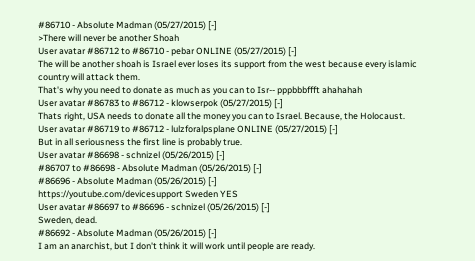#86710 - Absolute Madman (05/27/2015) [-]
>There will never be another Shoah
User avatar #86712 to #86710 - pebar ONLINE (05/27/2015) [-]
The will be another shoah is Israel ever loses its support from the west because every islamic country will attack them.
That's why you need to donate as much as you can to Isr-- pppbbbffft ahahahah
User avatar #86783 to #86712 - klowserpok (05/27/2015) [-]
Thats right, USA needs to donate all the money you can to Israel. Because, the Holocaust.
User avatar #86719 to #86712 - lulzforalpsplane ONLINE (05/27/2015) [-]
But in all seriousness the first line is probably true.
User avatar #86698 - schnizel (05/26/2015) [-]
#86707 to #86698 - Absolute Madman (05/26/2015) [-]
#86696 - Absolute Madman (05/26/2015) [-]
https://youtube.com/devicesupport Sweden YES
User avatar #86697 to #86696 - schnizel (05/26/2015) [-]
Sweden, dead.
#86692 - Absolute Madman (05/26/2015) [-]
I am an anarchist, but I don't think it will work until people are ready.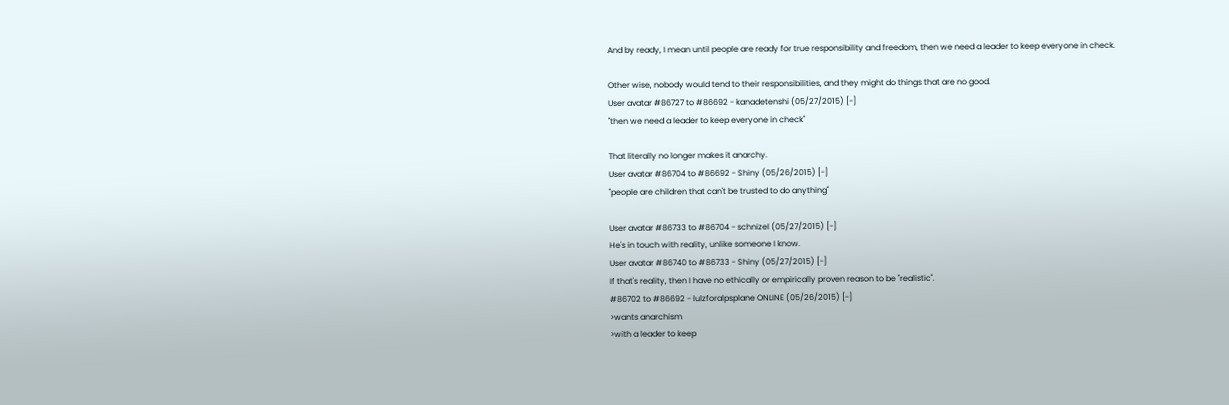And by ready, I mean until people are ready for true responsibility and freedom, then we need a leader to keep everyone in check.

Other wise, nobody would tend to their responsibilities, and they might do things that are no good.
User avatar #86727 to #86692 - kanadetenshi (05/27/2015) [-]
"then we need a leader to keep everyone in check"

That literally no longer makes it anarchy.
User avatar #86704 to #86692 - Shiny (05/26/2015) [-]
"people are children that can't be trusted to do anything"

User avatar #86733 to #86704 - schnizel (05/27/2015) [-]
He's in touch with reality, unlike someone I know.
User avatar #86740 to #86733 - Shiny (05/27/2015) [-]
If that's reality, then I have no ethically or empirically proven reason to be "realistic".
#86702 to #86692 - lulzforalpsplane ONLINE (05/26/2015) [-]
>wants anarchism
>with a leader to keep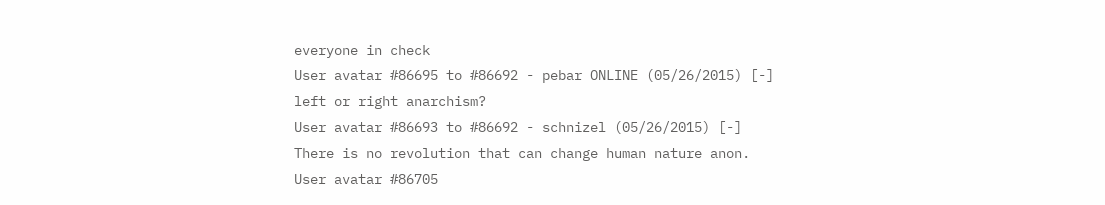everyone in check
User avatar #86695 to #86692 - pebar ONLINE (05/26/2015) [-]
left or right anarchism?
User avatar #86693 to #86692 - schnizel (05/26/2015) [-]
There is no revolution that can change human nature anon.
User avatar #86705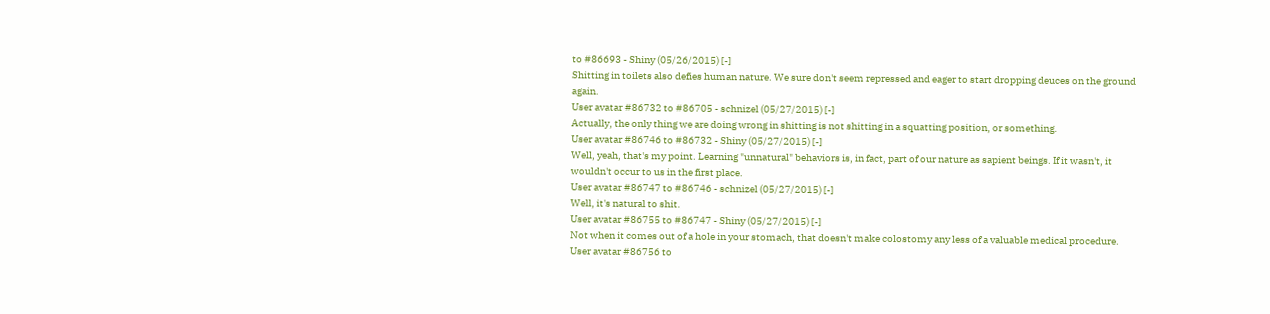to #86693 - Shiny (05/26/2015) [-]
Shitting in toilets also defies human nature. We sure don't seem repressed and eager to start dropping deuces on the ground again.
User avatar #86732 to #86705 - schnizel (05/27/2015) [-]
Actually, the only thing we are doing wrong in shitting is not shitting in a squatting position, or something.
User avatar #86746 to #86732 - Shiny (05/27/2015) [-]
Well, yeah, that's my point. Learning "unnatural" behaviors is, in fact, part of our nature as sapient beings. If it wasn't, it wouldn't occur to us in the first place.
User avatar #86747 to #86746 - schnizel (05/27/2015) [-]
Well, it's natural to shit.
User avatar #86755 to #86747 - Shiny (05/27/2015) [-]
Not when it comes out of a hole in your stomach, that doesn't make colostomy any less of a valuable medical procedure.
User avatar #86756 to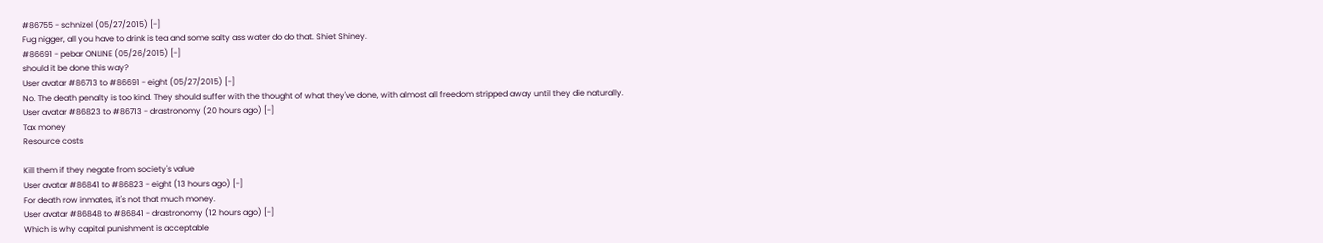#86755 - schnizel (05/27/2015) [-]
Fug nigger, all you have to drink is tea and some salty ass water do do that. Shiet Shiney.
#86691 - pebar ONLINE (05/26/2015) [-]
should it be done this way?
User avatar #86713 to #86691 - eight (05/27/2015) [-]
No. The death penalty is too kind. They should suffer with the thought of what they've done, with almost all freedom stripped away until they die naturally.
User avatar #86823 to #86713 - drastronomy (20 hours ago) [-]
Tax money
Resource costs

Kill them if they negate from society's value
User avatar #86841 to #86823 - eight (13 hours ago) [-]
For death row inmates, it's not that much money.
User avatar #86848 to #86841 - drastronomy (12 hours ago) [-]
Which is why capital punishment is acceptable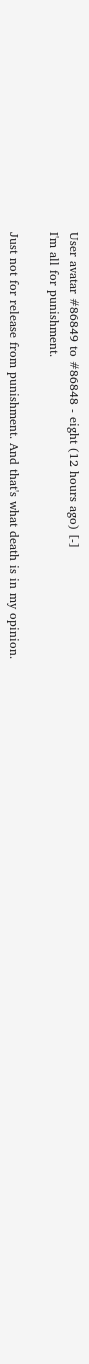User avatar #86849 to #86848 - eight (12 hours ago) [-]
I'm all for punishment.

Just not for release from punishment. And that's what death is in my opinion.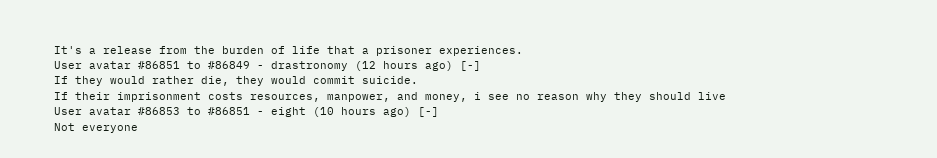It's a release from the burden of life that a prisoner experiences.
User avatar #86851 to #86849 - drastronomy (12 hours ago) [-]
If they would rather die, they would commit suicide.
If their imprisonment costs resources, manpower, and money, i see no reason why they should live
User avatar #86853 to #86851 - eight (10 hours ago) [-]
Not everyone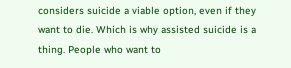considers suicide a viable option, even if they want to die. Which is why assisted suicide is a thing. People who want to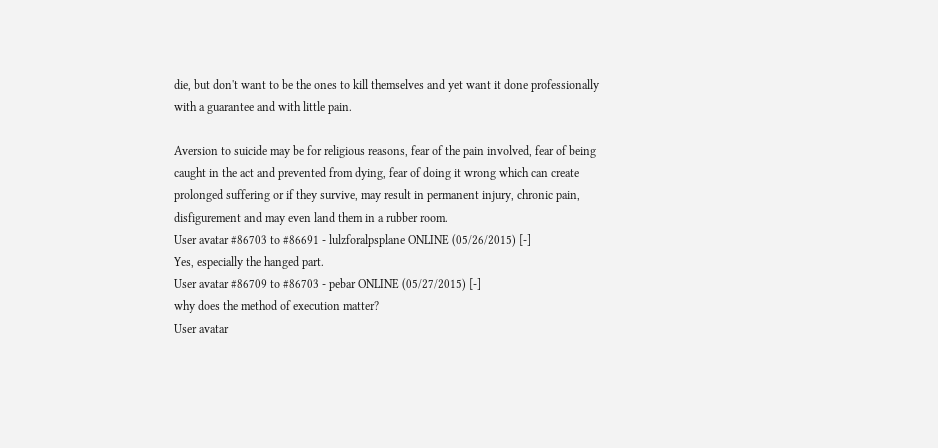die, but don't want to be the ones to kill themselves and yet want it done professionally with a guarantee and with little pain.

Aversion to suicide may be for religious reasons, fear of the pain involved, fear of being caught in the act and prevented from dying, fear of doing it wrong which can create prolonged suffering or if they survive, may result in permanent injury, chronic pain, disfigurement and may even land them in a rubber room.
User avatar #86703 to #86691 - lulzforalpsplane ONLINE (05/26/2015) [-]
Yes, especially the hanged part.
User avatar #86709 to #86703 - pebar ONLINE (05/27/2015) [-]
why does the method of execution matter?
User avatar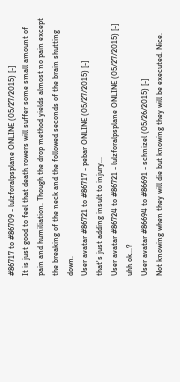#86717 to #86709 - lulzforalpsplane ONLINE (05/27/2015) [-]
It is just good to feel that death rowers will suffer some small amount of pain and humiliation. Though the drop method yields almost no pain except the breaking of the neck and the followed seconds of the brain shutting down.
User avatar #86721 to #86717 - pebar ONLINE (05/27/2015) [-]
that's just adding insult to injury...
User avatar #86724 to #86721 - lulzforalpsplane ONLINE (05/27/2015) [-]
uhh ok...?
User avatar #86694 to #86691 - schnizel (05/26/2015) [-]
Not knowing when they will die but knowing they will be executed. Nice.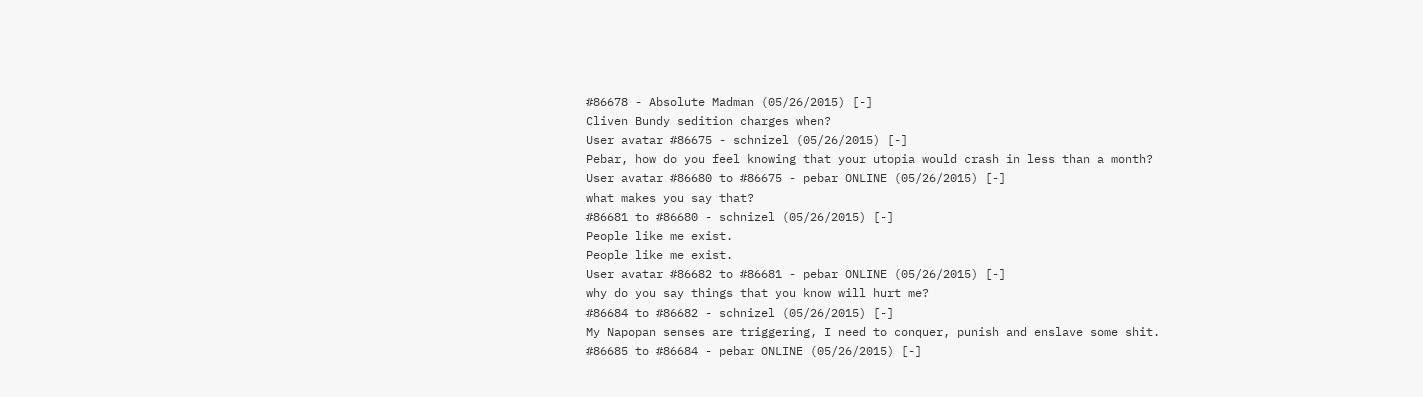#86678 - Absolute Madman (05/26/2015) [-]
Cliven Bundy sedition charges when?
User avatar #86675 - schnizel (05/26/2015) [-]
Pebar, how do you feel knowing that your utopia would crash in less than a month?
User avatar #86680 to #86675 - pebar ONLINE (05/26/2015) [-]
what makes you say that?
#86681 to #86680 - schnizel (05/26/2015) [-]
People like me exist.
People like me exist.
User avatar #86682 to #86681 - pebar ONLINE (05/26/2015) [-]
why do you say things that you know will hurt me?
#86684 to #86682 - schnizel (05/26/2015) [-]
My Napopan senses are triggering, I need to conquer, punish and enslave some shit.
#86685 to #86684 - pebar ONLINE (05/26/2015) [-]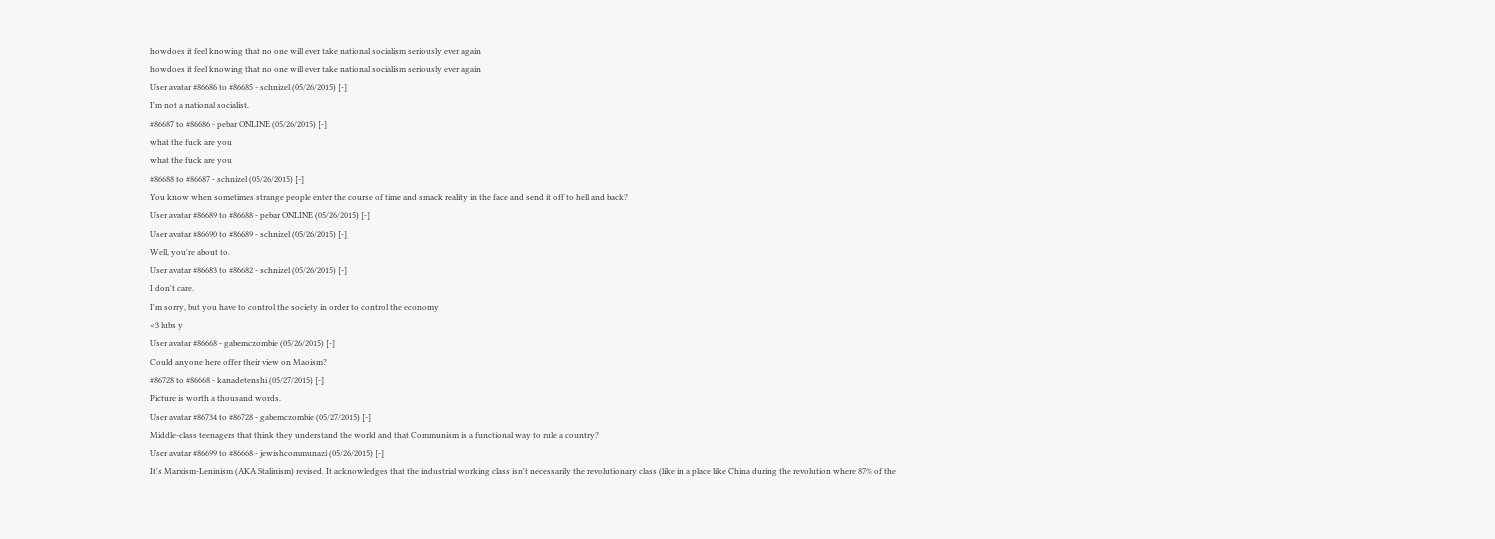howdoes it feel knowing that no one will ever take national socialism seriously ever again
howdoes it feel knowing that no one will ever take national socialism seriously ever again
User avatar #86686 to #86685 - schnizel (05/26/2015) [-]
I'm not a national socialist.
#86687 to #86686 - pebar ONLINE (05/26/2015) [-]
what the fuck are you
what the fuck are you
#86688 to #86687 - schnizel (05/26/2015) [-]
You know when sometimes strange people enter the course of time and smack reality in the face and send it off to hell and back?
User avatar #86689 to #86688 - pebar ONLINE (05/26/2015) [-]
User avatar #86690 to #86689 - schnizel (05/26/2015) [-]
Well, you're about to.
User avatar #86683 to #86682 - schnizel (05/26/2015) [-]
I don't care.
I'm sorry, but you have to control the society in order to control the economy
<3 lubs y
User avatar #86668 - gabemczombie (05/26/2015) [-]
Could anyone here offer their view on Maoism?
#86728 to #86668 - kanadetenshi (05/27/2015) [-]
Picture is worth a thousand words.
User avatar #86734 to #86728 - gabemczombie (05/27/2015) [-]
Middle-class teenagers that think they understand the world and that Communism is a functional way to rule a country?
User avatar #86699 to #86668 - jewishcommunazi (05/26/2015) [-]
It's Marxism-Leninism (AKA Stalinism) revised. It acknowledges that the industrial working class isn't necessarily the revolutionary class (like in a place like China during the revolution where 87% of the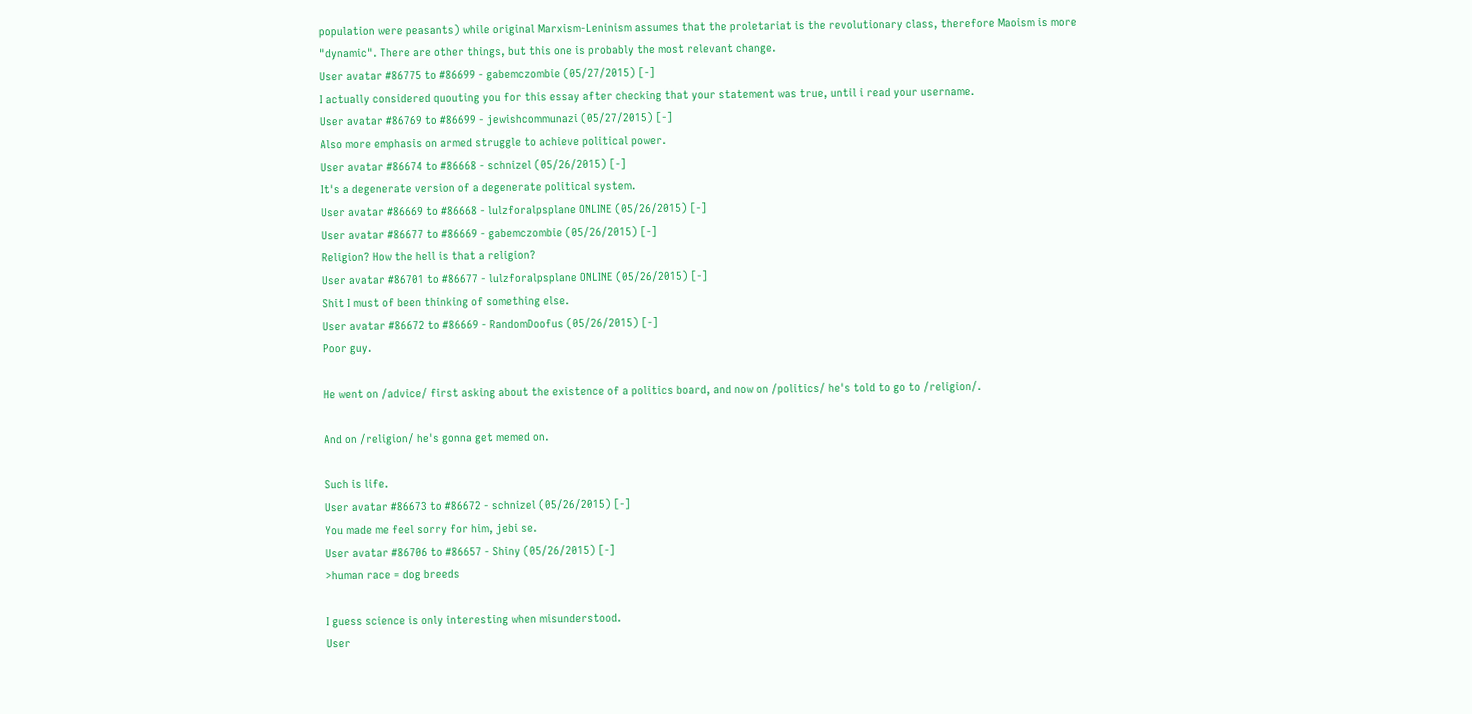population were peasants) while original Marxism-Leninism assumes that the proletariat is the revolutionary class, therefore Maoism is more "dynamic". There are other things, but this one is probably the most relevant change.
User avatar #86775 to #86699 - gabemczombie (05/27/2015) [-]
I actually considered quouting you for this essay after checking that your statement was true, until i read your username.
User avatar #86769 to #86699 - jewishcommunazi (05/27/2015) [-]
Also more emphasis on armed struggle to achieve political power.
User avatar #86674 to #86668 - schnizel (05/26/2015) [-]
It's a degenerate version of a degenerate political system.
User avatar #86669 to #86668 - lulzforalpsplane ONLINE (05/26/2015) [-]
User avatar #86677 to #86669 - gabemczombie (05/26/2015) [-]
Religion? How the hell is that a religion?
User avatar #86701 to #86677 - lulzforalpsplane ONLINE (05/26/2015) [-]
Shit I must of been thinking of something else.
User avatar #86672 to #86669 - RandomDoofus (05/26/2015) [-]
Poor guy.

He went on /advice/ first asking about the existence of a politics board, and now on /politics/ he's told to go to /religion/.

And on /religion/ he's gonna get memed on.

Such is life.
User avatar #86673 to #86672 - schnizel (05/26/2015) [-]
You made me feel sorry for him, jebi se.
User avatar #86706 to #86657 - Shiny (05/26/2015) [-]
>human race = dog breeds

I guess science is only interesting when misunderstood.
User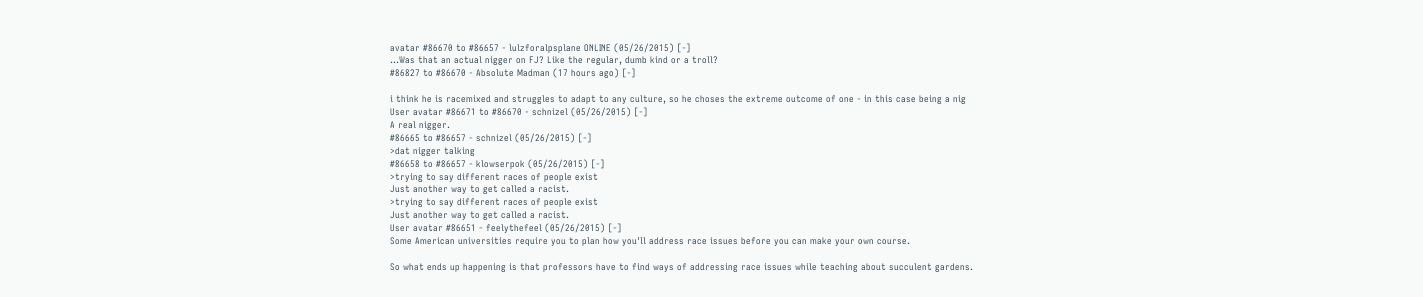avatar #86670 to #86657 - lulzforalpsplane ONLINE (05/26/2015) [-]
...Was that an actual nigger on FJ? Like the regular, dumb kind or a troll?
#86827 to #86670 - Absolute Madman (17 hours ago) [-]

i think he is racemixed and struggles to adapt to any culture, so he choses the extreme outcome of one - in this case being a nig
User avatar #86671 to #86670 - schnizel (05/26/2015) [-]
A real nigger.
#86665 to #86657 - schnizel (05/26/2015) [-]
>dat nigger talking
#86658 to #86657 - klowserpok (05/26/2015) [-]
>trying to say different races of people exist
Just another way to get called a racist.
>trying to say different races of people exist
Just another way to get called a racist.
User avatar #86651 - feelythefeel (05/26/2015) [-]
Some American universities require you to plan how you'll address race issues before you can make your own course.

So what ends up happening is that professors have to find ways of addressing race issues while teaching about succulent gardens.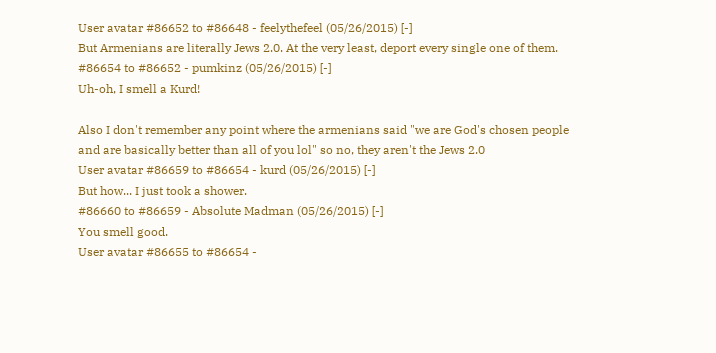User avatar #86652 to #86648 - feelythefeel (05/26/2015) [-]
But Armenians are literally Jews 2.0. At the very least, deport every single one of them.
#86654 to #86652 - pumkinz (05/26/2015) [-]
Uh-oh, I smell a Kurd!

Also I don't remember any point where the armenians said "we are God's chosen people and are basically better than all of you lol" so no, they aren't the Jews 2.0
User avatar #86659 to #86654 - kurd (05/26/2015) [-]
But how... I just took a shower.
#86660 to #86659 - Absolute Madman (05/26/2015) [-]
You smell good.
User avatar #86655 to #86654 -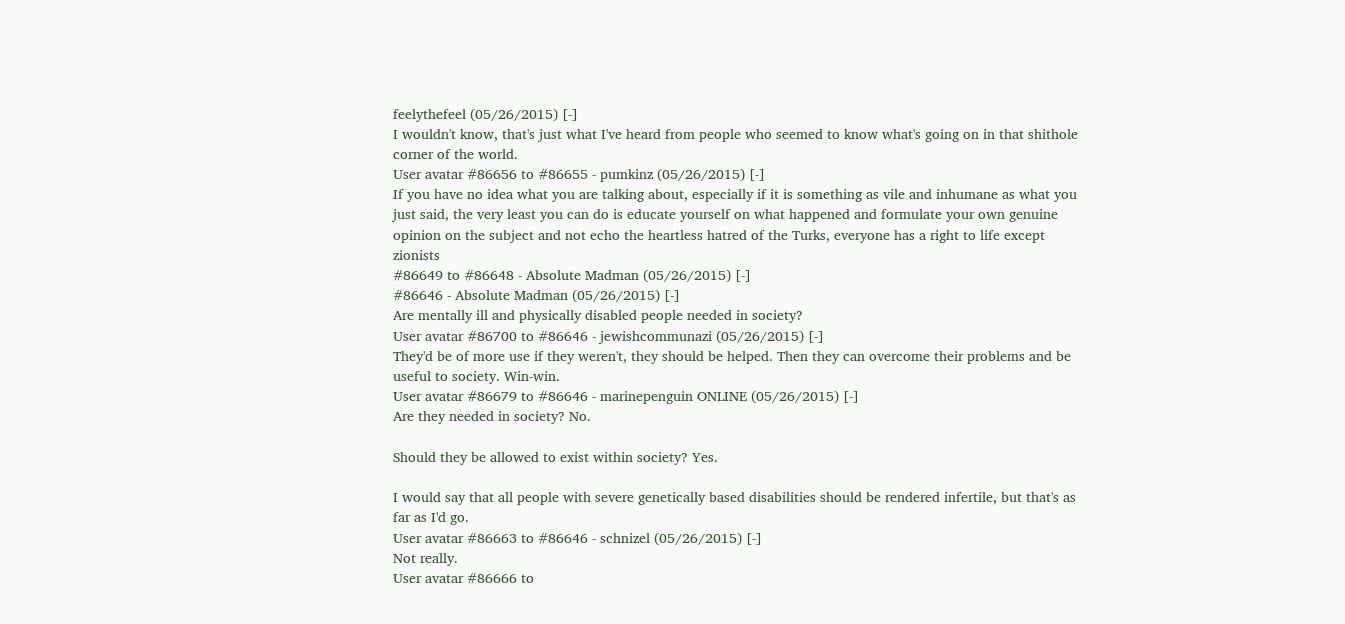feelythefeel (05/26/2015) [-]
I wouldn't know, that's just what I've heard from people who seemed to know what's going on in that shithole corner of the world.
User avatar #86656 to #86655 - pumkinz (05/26/2015) [-]
If you have no idea what you are talking about, especially if it is something as vile and inhumane as what you just said, the very least you can do is educate yourself on what happened and formulate your own genuine opinion on the subject and not echo the heartless hatred of the Turks, everyone has a right to life except zionists
#86649 to #86648 - Absolute Madman (05/26/2015) [-]
#86646 - Absolute Madman (05/26/2015) [-]
Are mentally ill and physically disabled people needed in society?
User avatar #86700 to #86646 - jewishcommunazi (05/26/2015) [-]
They'd be of more use if they weren't, they should be helped. Then they can overcome their problems and be useful to society. Win-win.
User avatar #86679 to #86646 - marinepenguin ONLINE (05/26/2015) [-]
Are they needed in society? No.

Should they be allowed to exist within society? Yes.

I would say that all people with severe genetically based disabilities should be rendered infertile, but that's as far as I'd go.
User avatar #86663 to #86646 - schnizel (05/26/2015) [-]
Not really.
User avatar #86666 to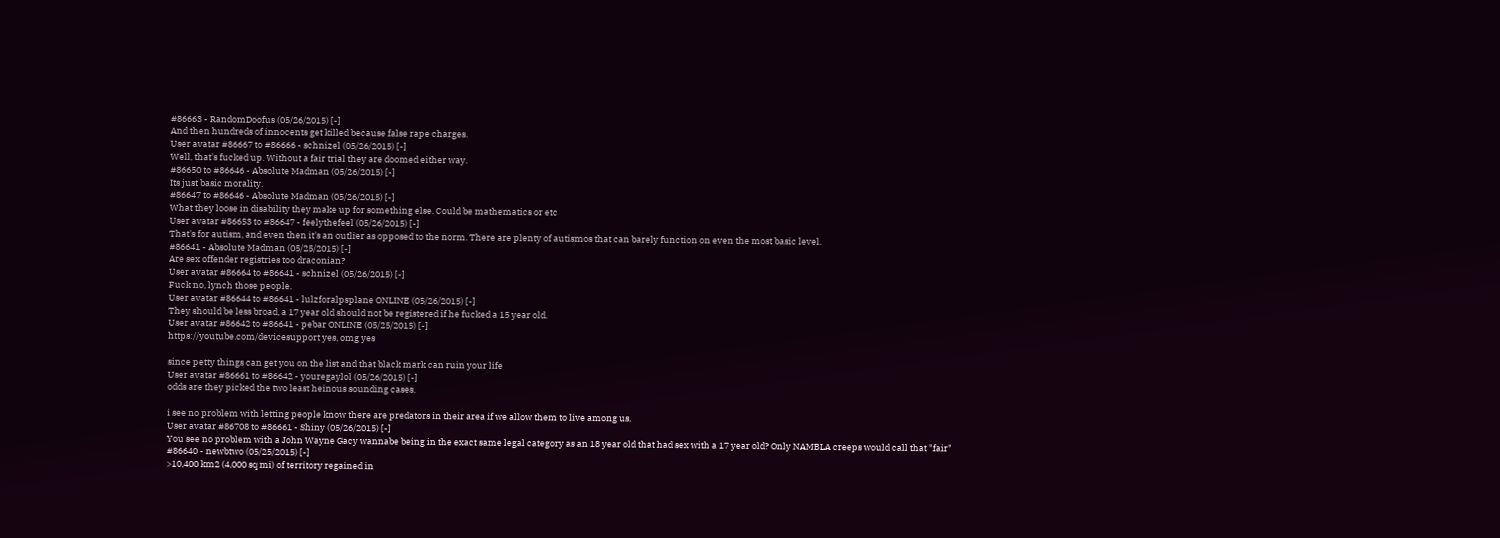#86663 - RandomDoofus (05/26/2015) [-]
And then hundreds of innocents get killed because false rape charges.
User avatar #86667 to #86666 - schnizel (05/26/2015) [-]
Well, that's fucked up. Without a fair trial they are doomed either way.
#86650 to #86646 - Absolute Madman (05/26/2015) [-]
Its just basic morality.
#86647 to #86646 - Absolute Madman (05/26/2015) [-]
What they loose in disability they make up for something else. Could be mathematics or etc
User avatar #86653 to #86647 - feelythefeel (05/26/2015) [-]
That's for autism, and even then it's an outlier as opposed to the norm. There are plenty of autismos that can barely function on even the most basic level.
#86641 - Absolute Madman (05/25/2015) [-]
Are sex offender registries too draconian?
User avatar #86664 to #86641 - schnizel (05/26/2015) [-]
Fuck no, lynch those people.
User avatar #86644 to #86641 - lulzforalpsplane ONLINE (05/26/2015) [-]
They should be less broad, a 17 year old should not be registered if he fucked a 15 year old.
User avatar #86642 to #86641 - pebar ONLINE (05/25/2015) [-]
https://youtube.com/devicesupport yes, omg yes

since petty things can get you on the list and that black mark can ruin your life
User avatar #86661 to #86642 - youregaylol (05/26/2015) [-]
odds are they picked the two least heinous sounding cases.

i see no problem with letting people know there are predators in their area if we allow them to live among us.
User avatar #86708 to #86661 - Shiny (05/26/2015) [-]
You see no problem with a John Wayne Gacy wannabe being in the exact same legal category as an 18 year old that had sex with a 17 year old? Only NAMBLA creeps would call that "fair"
#86640 - newbtwo (05/25/2015) [-]
>10,400 km2 (4,000 sq mi) of territory regained in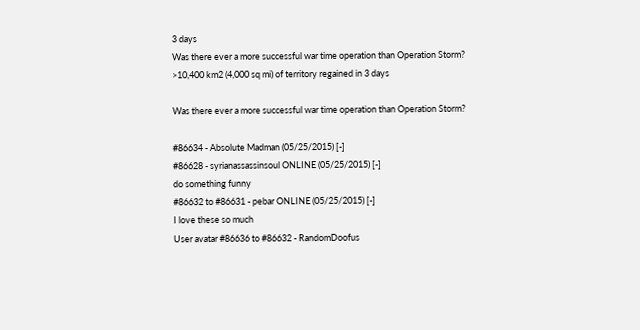3 days
Was there ever a more successful war time operation than Operation Storm?
>10,400 km2 (4,000 sq mi) of territory regained in 3 days

Was there ever a more successful war time operation than Operation Storm?

#86634 - Absolute Madman (05/25/2015) [-]
#86628 - syrianassassinsoul ONLINE (05/25/2015) [-]
do something funny
#86632 to #86631 - pebar ONLINE (05/25/2015) [-]
I love these so much
User avatar #86636 to #86632 - RandomDoofus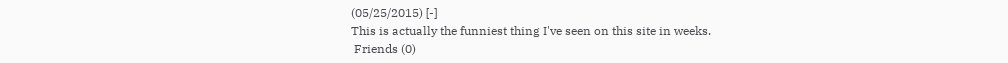(05/25/2015) [-]
This is actually the funniest thing I've seen on this site in weeks.
 Friends (0)